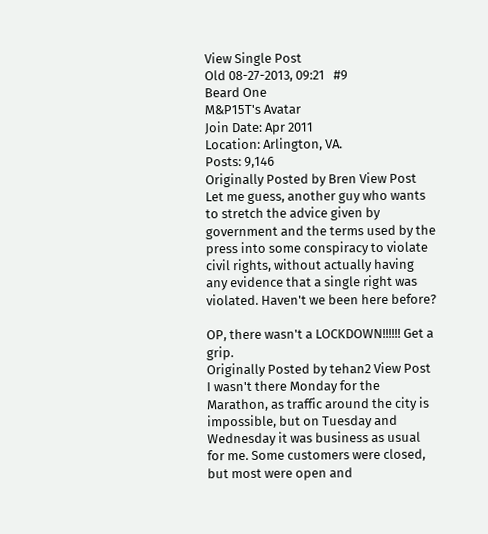View Single Post
Old 08-27-2013, 09:21   #9
Beard One
M&P15T's Avatar
Join Date: Apr 2011
Location: Arlington, VA.
Posts: 9,146
Originally Posted by Bren View Post
Let me guess, another guy who wants to stretch the advice given by government and the terms used by the press into some conspiracy to violate civil rights, without actually having any evidence that a single right was violated. Haven't we been here before?

OP, there wasn't a LOCKDOWN!!!!!! Get a grip.
Originally Posted by tehan2 View Post
I wasn't there Monday for the Marathon, as traffic around the city is impossible, but on Tuesday and Wednesday it was business as usual for me. Some customers were closed, but most were open and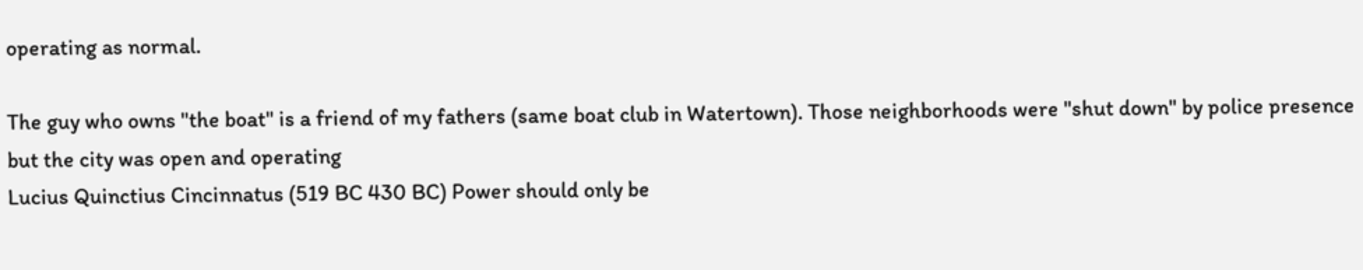operating as normal.

The guy who owns "the boat" is a friend of my fathers (same boat club in Watertown). Those neighborhoods were "shut down" by police presence but the city was open and operating
Lucius Quinctius Cincinnatus (519 BC 430 BC) Power should only be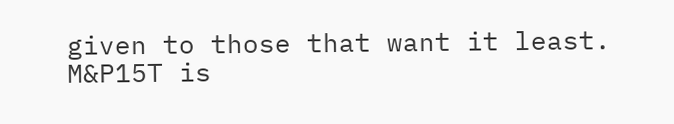given to those that want it least.
M&P15T is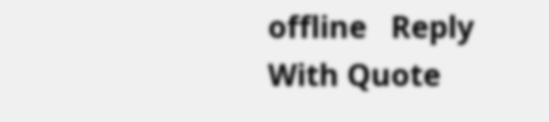offline   Reply With Quote